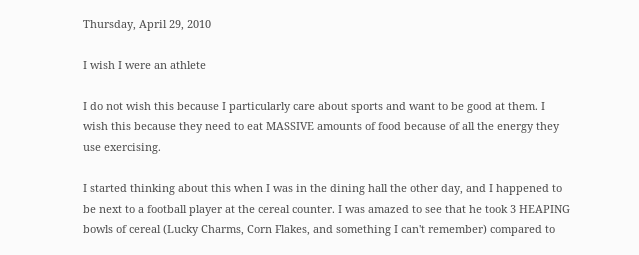Thursday, April 29, 2010

I wish I were an athlete

I do not wish this because I particularly care about sports and want to be good at them. I wish this because they need to eat MASSIVE amounts of food because of all the energy they use exercising.

I started thinking about this when I was in the dining hall the other day, and I happened to be next to a football player at the cereal counter. I was amazed to see that he took 3 HEAPING bowls of cereal (Lucky Charms, Corn Flakes, and something I can't remember) compared to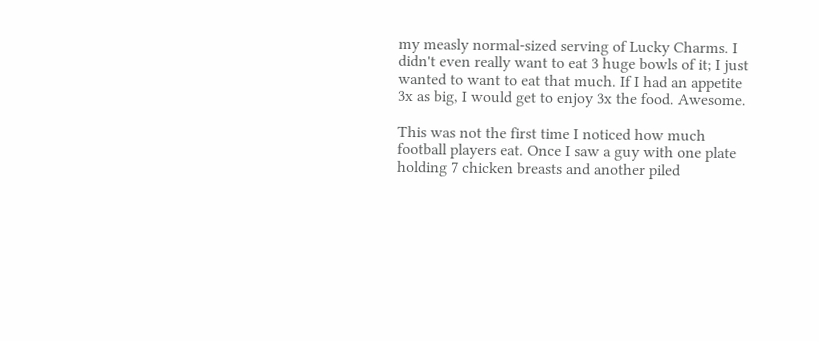my measly normal-sized serving of Lucky Charms. I didn't even really want to eat 3 huge bowls of it; I just wanted to want to eat that much. If I had an appetite 3x as big, I would get to enjoy 3x the food. Awesome.

This was not the first time I noticed how much football players eat. Once I saw a guy with one plate holding 7 chicken breasts and another piled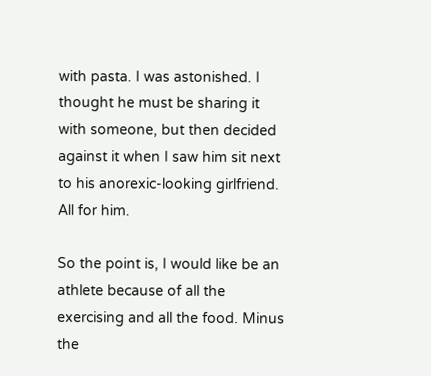with pasta. I was astonished. I thought he must be sharing it with someone, but then decided against it when I saw him sit next to his anorexic-looking girlfriend. All for him.

So the point is, I would like be an athlete because of all the exercising and all the food. Minus the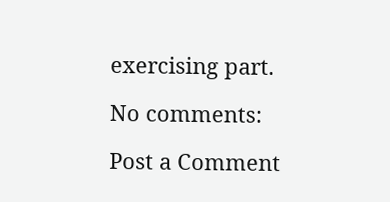exercising part.

No comments:

Post a Comment